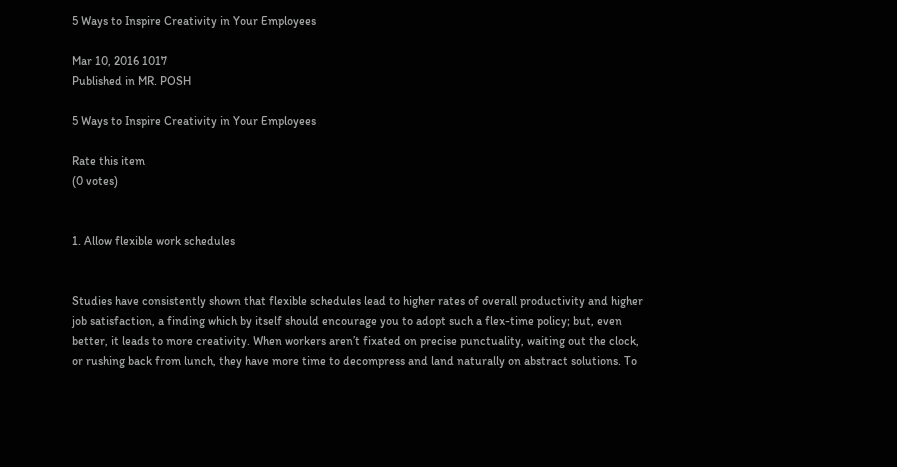5 Ways to Inspire Creativity in Your Employees

Mar 10, 2016 1017
Published in MR. POSH

5 Ways to Inspire Creativity in Your Employees

Rate this item
(0 votes)


1. Allow flexible work schedules


Studies have consistently shown that flexible schedules lead to higher rates of overall productivity and higher job satisfaction, a finding which by itself should encourage you to adopt such a flex-time policy; but, even better, it leads to more creativity. When workers aren’t fixated on precise punctuality, waiting out the clock, or rushing back from lunch, they have more time to decompress and land naturally on abstract solutions. To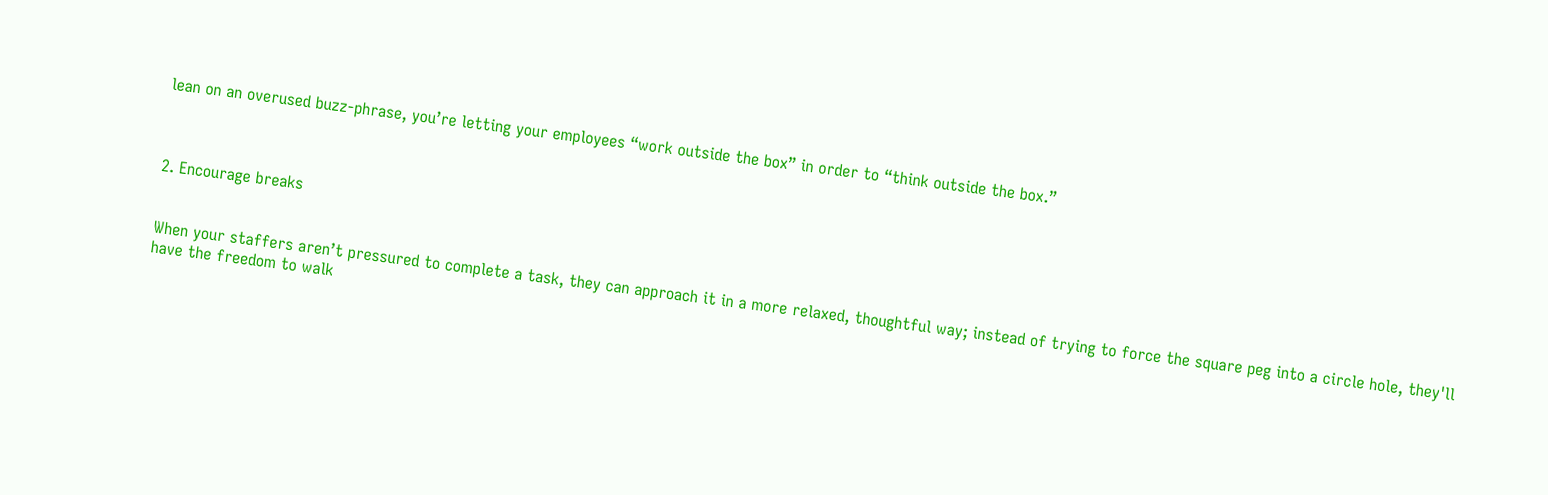lean on an overused buzz-phrase, you’re letting your employees “work outside the box” in order to “think outside the box.”



2. Encourage breaks


When your staffers aren’t pressured to complete a task, they can approach it in a more relaxed, thoughtful way; instead of trying to force the square peg into a circle hole, they'll have the freedom to walk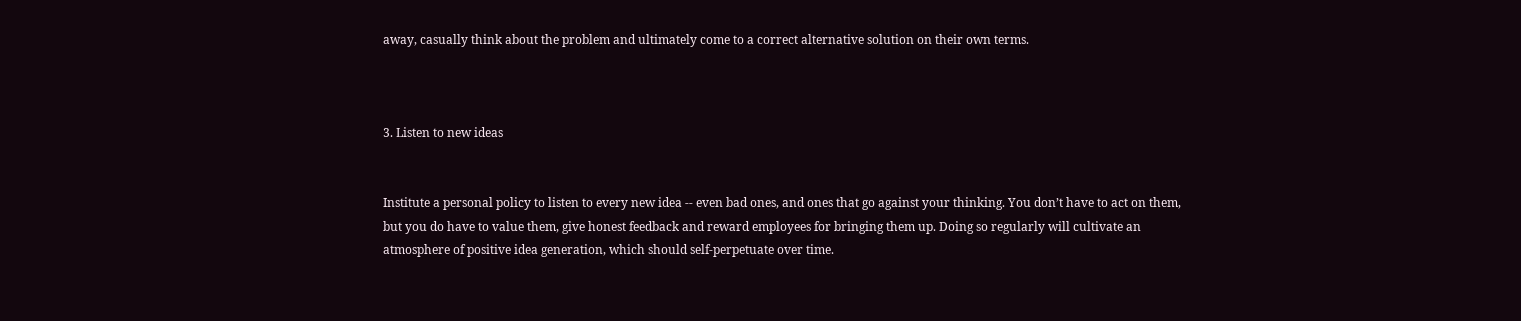away, casually think about the problem and ultimately come to a correct alternative solution on their own terms.



3. Listen to new ideas


Institute a personal policy to listen to every new idea -- even bad ones, and ones that go against your thinking. You don’t have to act on them, but you do have to value them, give honest feedback and reward employees for bringing them up. Doing so regularly will cultivate an atmosphere of positive idea generation, which should self-perpetuate over time.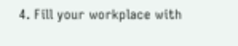4. Fill your workplace with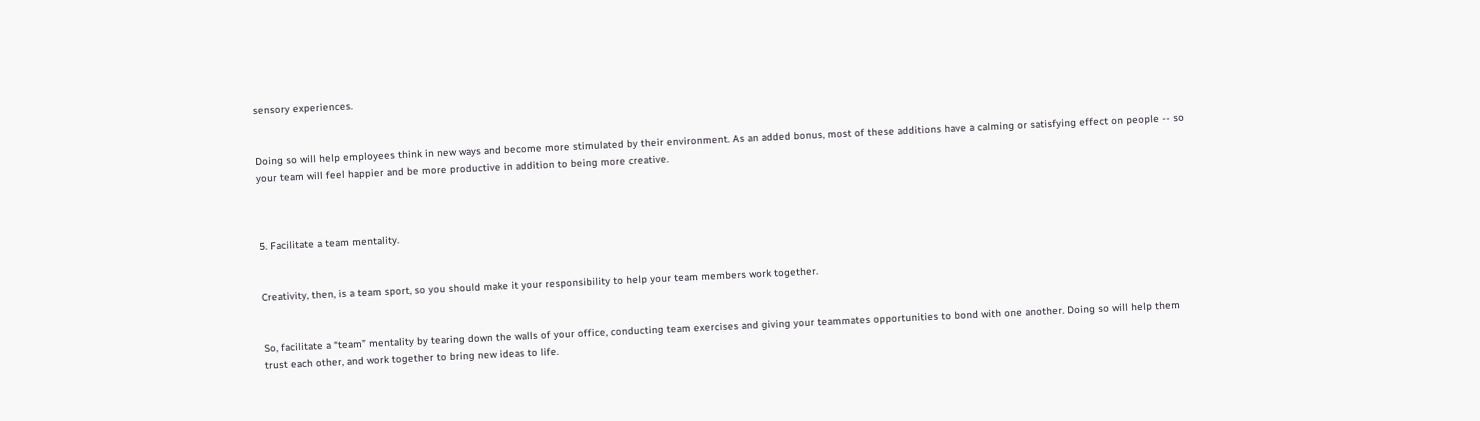sensory experiences.


Doing so will help employees think in new ways and become more stimulated by their environment. As an added bonus, most of these additions have a calming or satisfying effect on people -- so your team will feel happier and be more productive in addition to being more creative.



5. Facilitate a team mentality.


Creativity, then, is a team sport, so you should make it your responsibility to help your team members work together.


So, facilitate a “team” mentality by tearing down the walls of your office, conducting team exercises and giving your teammates opportunities to bond with one another. Doing so will help them trust each other, and work together to bring new ideas to life.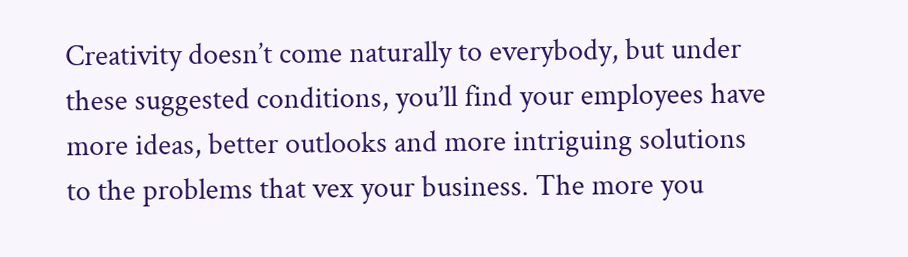Creativity doesn’t come naturally to everybody, but under these suggested conditions, you’ll find your employees have more ideas, better outlooks and more intriguing solutions to the problems that vex your business. The more you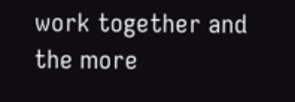work together and the more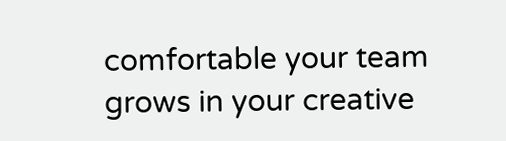comfortable your team grows in your creative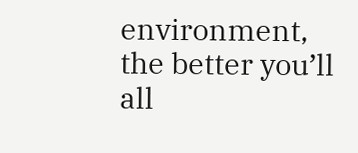environment, the better you’ll all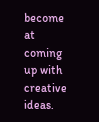become at coming up with creative ideas.